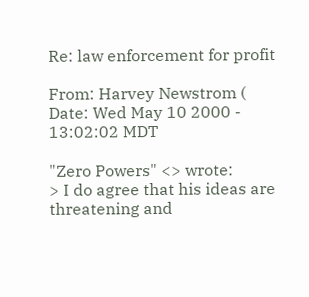Re: law enforcement for profit

From: Harvey Newstrom (
Date: Wed May 10 2000 - 13:02:02 MDT

"Zero Powers" <> wrote:
> I do agree that his ideas are threatening and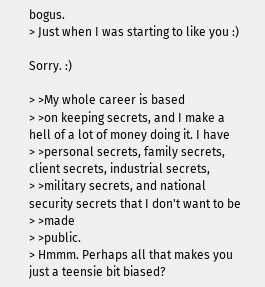bogus.
> Just when I was starting to like you :)

Sorry. :)

> >My whole career is based
> >on keeping secrets, and I make a hell of a lot of money doing it. I have
> >personal secrets, family secrets, client secrets, industrial secrets,
> >military secrets, and national security secrets that I don't want to be
> >made
> >public.
> Hmmm. Perhaps all that makes you just a teensie bit biased?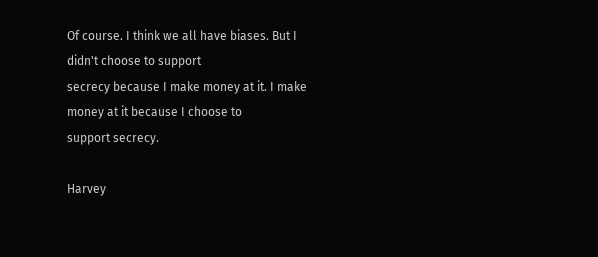Of course. I think we all have biases. But I didn't choose to support
secrecy because I make money at it. I make money at it because I choose to
support secrecy.

Harvey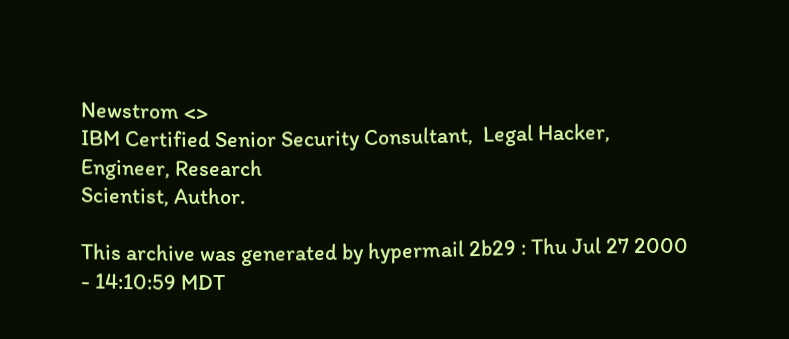Newstrom <>
IBM Certified Senior Security Consultant,  Legal Hacker, Engineer, Research
Scientist, Author.

This archive was generated by hypermail 2b29 : Thu Jul 27 2000 - 14:10:59 MDT